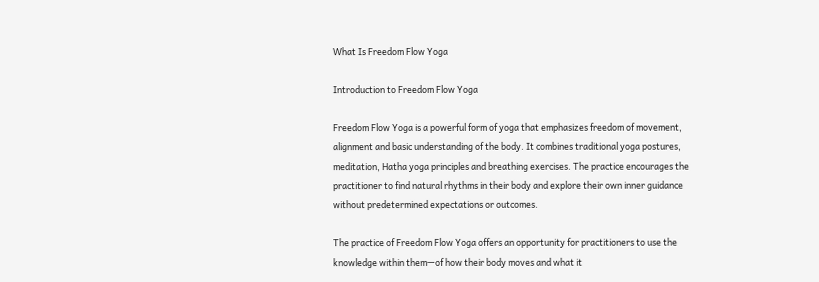What Is Freedom Flow Yoga

Introduction to Freedom Flow Yoga

Freedom Flow Yoga is a powerful form of yoga that emphasizes freedom of movement, alignment and basic understanding of the body. It combines traditional yoga postures, meditation, Hatha yoga principles and breathing exercises. The practice encourages the practitioner to find natural rhythms in their body and explore their own inner guidance without predetermined expectations or outcomes.

The practice of Freedom Flow Yoga offers an opportunity for practitioners to use the knowledge within them—of how their body moves and what it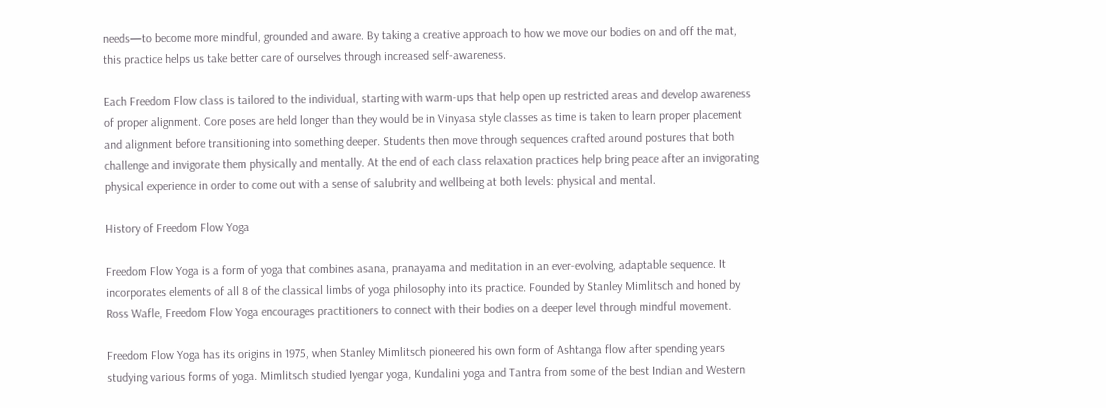needs—to become more mindful, grounded and aware. By taking a creative approach to how we move our bodies on and off the mat, this practice helps us take better care of ourselves through increased self-awareness.

Each Freedom Flow class is tailored to the individual, starting with warm-ups that help open up restricted areas and develop awareness of proper alignment. Core poses are held longer than they would be in Vinyasa style classes as time is taken to learn proper placement and alignment before transitioning into something deeper. Students then move through sequences crafted around postures that both challenge and invigorate them physically and mentally. At the end of each class relaxation practices help bring peace after an invigorating physical experience in order to come out with a sense of salubrity and wellbeing at both levels: physical and mental.

History of Freedom Flow Yoga

Freedom Flow Yoga is a form of yoga that combines asana, pranayama and meditation in an ever-evolving, adaptable sequence. It incorporates elements of all 8 of the classical limbs of yoga philosophy into its practice. Founded by Stanley Mimlitsch and honed by Ross Wafle, Freedom Flow Yoga encourages practitioners to connect with their bodies on a deeper level through mindful movement.

Freedom Flow Yoga has its origins in 1975, when Stanley Mimlitsch pioneered his own form of Ashtanga flow after spending years studying various forms of yoga. Mimlitsch studied Iyengar yoga, Kundalini yoga and Tantra from some of the best Indian and Western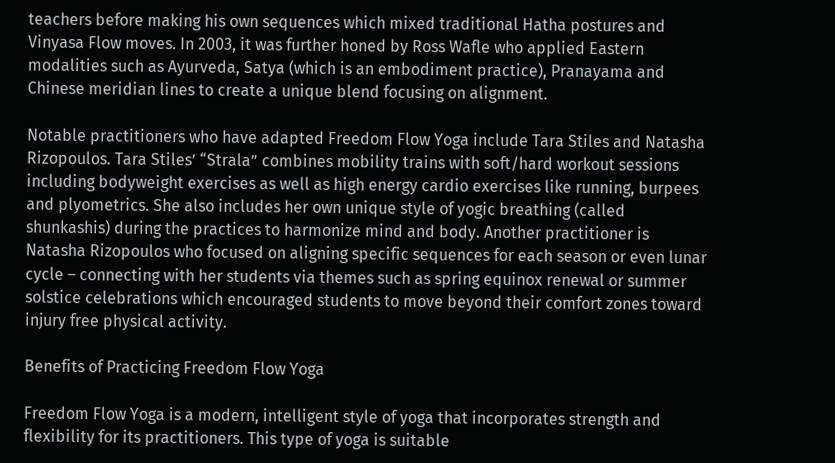teachers before making his own sequences which mixed traditional Hatha postures and Vinyasa Flow moves. In 2003, it was further honed by Ross Wafle who applied Eastern modalities such as Ayurveda, Satya (which is an embodiment practice), Pranayama and Chinese meridian lines to create a unique blend focusing on alignment.

Notable practitioners who have adapted Freedom Flow Yoga include Tara Stiles and Natasha Rizopoulos. Tara Stiles’ “Strala” combines mobility trains with soft/hard workout sessions including bodyweight exercises as well as high energy cardio exercises like running, burpees and plyometrics. She also includes her own unique style of yogic breathing (called shunkashis) during the practices to harmonize mind and body. Another practitioner is Natasha Rizopoulos who focused on aligning specific sequences for each season or even lunar cycle – connecting with her students via themes such as spring equinox renewal or summer solstice celebrations which encouraged students to move beyond their comfort zones toward injury free physical activity.

Benefits of Practicing Freedom Flow Yoga

Freedom Flow Yoga is a modern, intelligent style of yoga that incorporates strength and flexibility for its practitioners. This type of yoga is suitable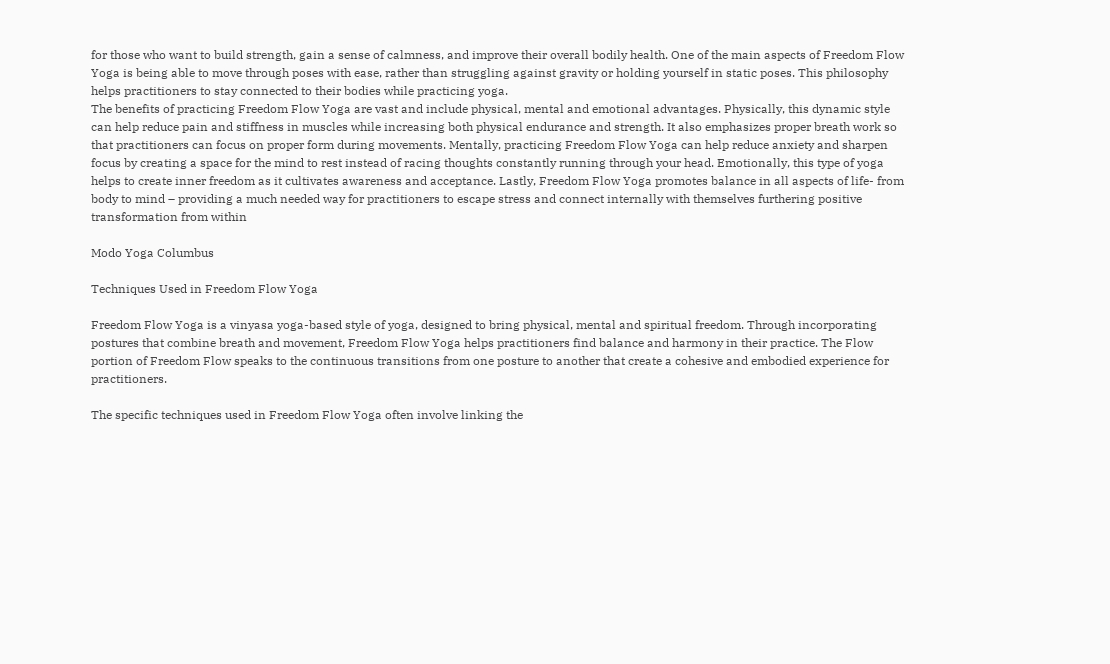for those who want to build strength, gain a sense of calmness, and improve their overall bodily health. One of the main aspects of Freedom Flow Yoga is being able to move through poses with ease, rather than struggling against gravity or holding yourself in static poses. This philosophy helps practitioners to stay connected to their bodies while practicing yoga.
The benefits of practicing Freedom Flow Yoga are vast and include physical, mental and emotional advantages. Physically, this dynamic style can help reduce pain and stiffness in muscles while increasing both physical endurance and strength. It also emphasizes proper breath work so that practitioners can focus on proper form during movements. Mentally, practicing Freedom Flow Yoga can help reduce anxiety and sharpen focus by creating a space for the mind to rest instead of racing thoughts constantly running through your head. Emotionally, this type of yoga helps to create inner freedom as it cultivates awareness and acceptance. Lastly, Freedom Flow Yoga promotes balance in all aspects of life- from body to mind – providing a much needed way for practitioners to escape stress and connect internally with themselves furthering positive transformation from within

Modo Yoga Columbus

Techniques Used in Freedom Flow Yoga

Freedom Flow Yoga is a vinyasa yoga-based style of yoga, designed to bring physical, mental and spiritual freedom. Through incorporating postures that combine breath and movement, Freedom Flow Yoga helps practitioners find balance and harmony in their practice. The Flow portion of Freedom Flow speaks to the continuous transitions from one posture to another that create a cohesive and embodied experience for practitioners.

The specific techniques used in Freedom Flow Yoga often involve linking the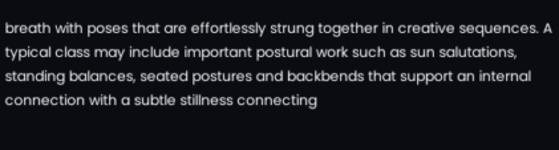breath with poses that are effortlessly strung together in creative sequences. A typical class may include important postural work such as sun salutations, standing balances, seated postures and backbends that support an internal connection with a subtle stillness connecting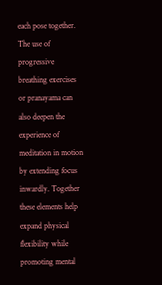each pose together. The use of progressive breathing exercises or pranayama can also deepen the experience of meditation in motion by extending focus inwardly. Together these elements help expand physical flexibility while promoting mental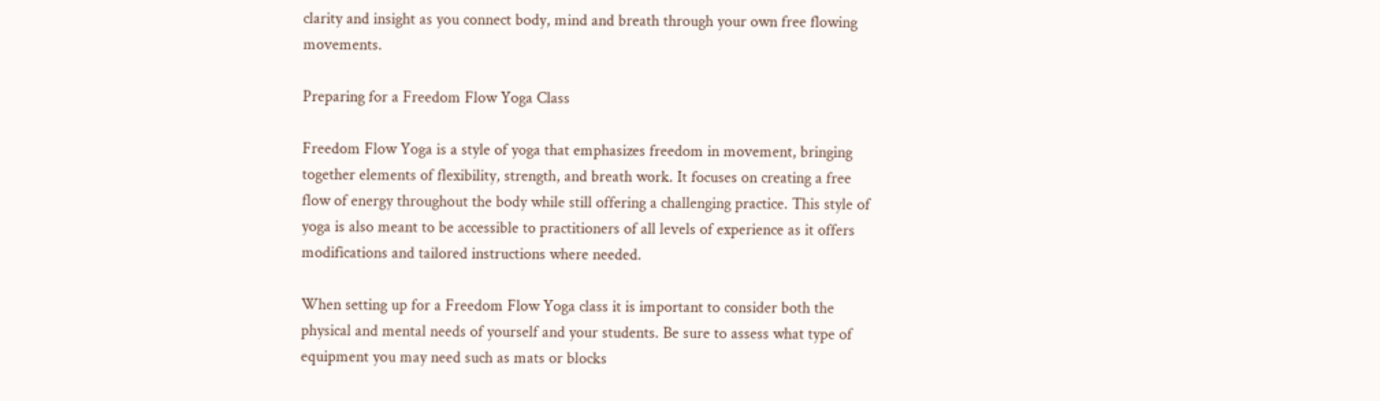clarity and insight as you connect body, mind and breath through your own free flowing movements.

Preparing for a Freedom Flow Yoga Class

Freedom Flow Yoga is a style of yoga that emphasizes freedom in movement, bringing together elements of flexibility, strength, and breath work. It focuses on creating a free flow of energy throughout the body while still offering a challenging practice. This style of yoga is also meant to be accessible to practitioners of all levels of experience as it offers modifications and tailored instructions where needed.

When setting up for a Freedom Flow Yoga class it is important to consider both the physical and mental needs of yourself and your students. Be sure to assess what type of equipment you may need such as mats or blocks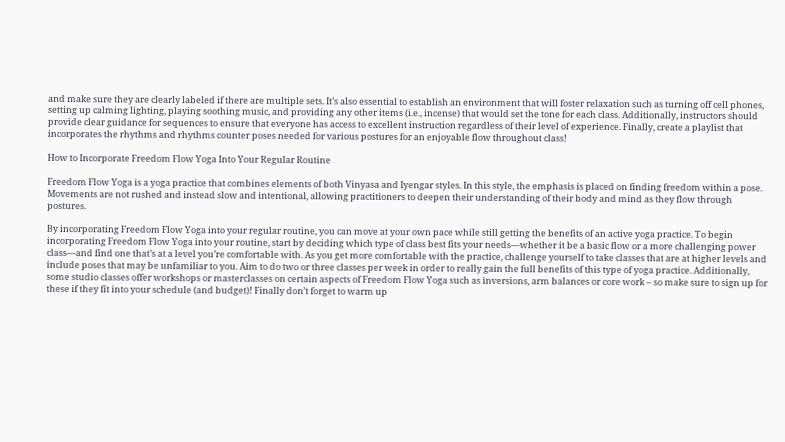and make sure they are clearly labeled if there are multiple sets. It’s also essential to establish an environment that will foster relaxation such as turning off cell phones, setting up calming lighting, playing soothing music, and providing any other items (i.e., incense) that would set the tone for each class. Additionally, instructors should provide clear guidance for sequences to ensure that everyone has access to excellent instruction regardless of their level of experience. Finally, create a playlist that incorporates the rhythms and rhythms counter poses needed for various postures for an enjoyable flow throughout class!

How to Incorporate Freedom Flow Yoga Into Your Regular Routine

Freedom Flow Yoga is a yoga practice that combines elements of both Vinyasa and Iyengar styles. In this style, the emphasis is placed on finding freedom within a pose. Movements are not rushed and instead slow and intentional, allowing practitioners to deepen their understanding of their body and mind as they flow through postures.

By incorporating Freedom Flow Yoga into your regular routine, you can move at your own pace while still getting the benefits of an active yoga practice. To begin incorporating Freedom Flow Yoga into your routine, start by deciding which type of class best fits your needs—whether it be a basic flow or a more challenging power class—and find one that’s at a level you’re comfortable with. As you get more comfortable with the practice, challenge yourself to take classes that are at higher levels and include poses that may be unfamiliar to you. Aim to do two or three classes per week in order to really gain the full benefits of this type of yoga practice. Additionally, some studio classes offer workshops or masterclasses on certain aspects of Freedom Flow Yoga such as inversions, arm balances or core work – so make sure to sign up for these if they fit into your schedule (and budget)! Finally don’t forget to warm up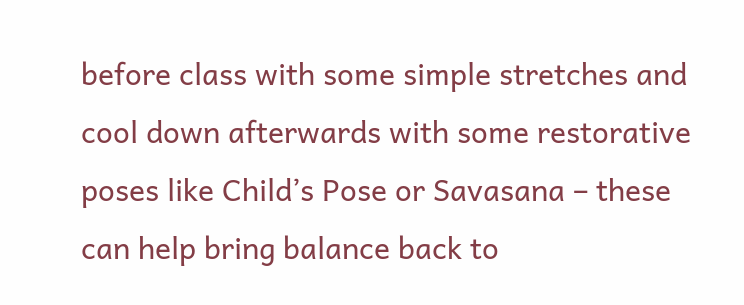before class with some simple stretches and cool down afterwards with some restorative poses like Child’s Pose or Savasana – these can help bring balance back to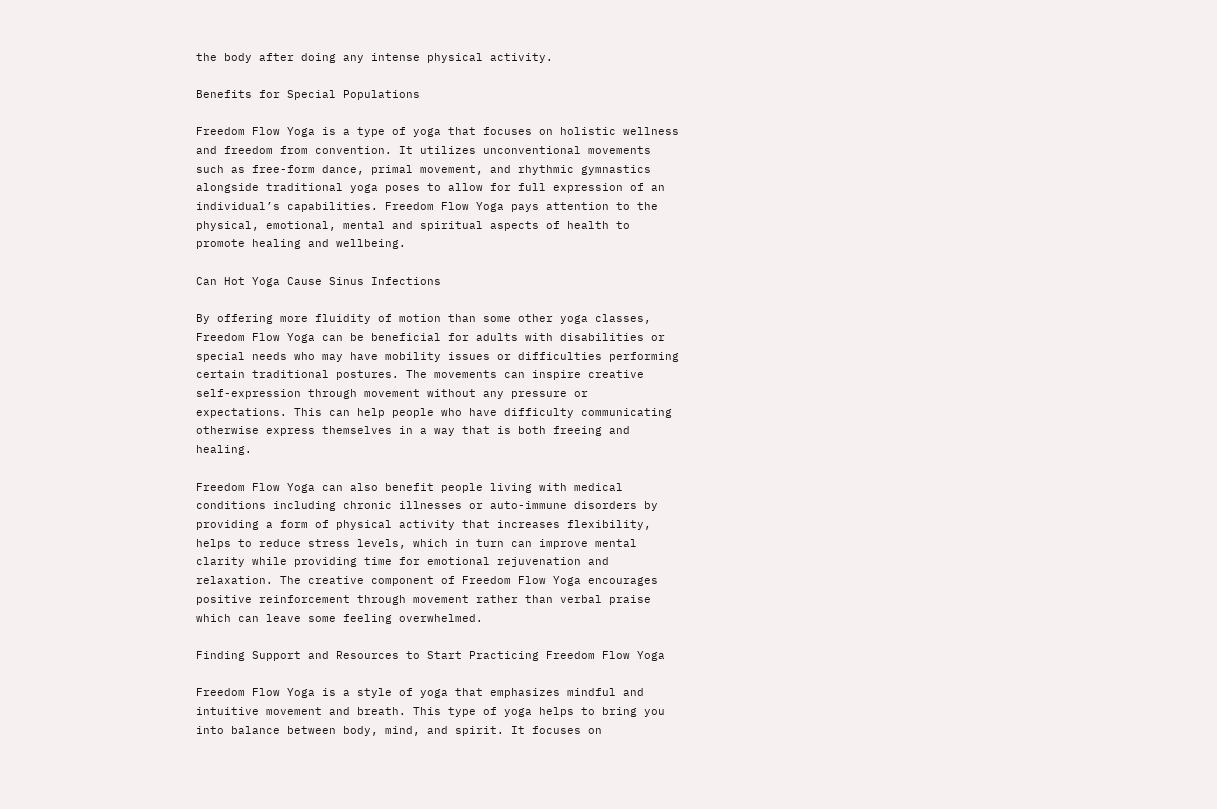the body after doing any intense physical activity.

Benefits for Special Populations

Freedom Flow Yoga is a type of yoga that focuses on holistic wellness and freedom from convention. It utilizes unconventional movements such as free-form dance, primal movement, and rhythmic gymnastics alongside traditional yoga poses to allow for full expression of an individual’s capabilities. Freedom Flow Yoga pays attention to the physical, emotional, mental and spiritual aspects of health to promote healing and wellbeing.

Can Hot Yoga Cause Sinus Infections

By offering more fluidity of motion than some other yoga classes, Freedom Flow Yoga can be beneficial for adults with disabilities or special needs who may have mobility issues or difficulties performing certain traditional postures. The movements can inspire creative self-expression through movement without any pressure or expectations. This can help people who have difficulty communicating otherwise express themselves in a way that is both freeing and healing.

Freedom Flow Yoga can also benefit people living with medical conditions including chronic illnesses or auto-immune disorders by providing a form of physical activity that increases flexibility, helps to reduce stress levels, which in turn can improve mental clarity while providing time for emotional rejuvenation and relaxation. The creative component of Freedom Flow Yoga encourages positive reinforcement through movement rather than verbal praise which can leave some feeling overwhelmed.

Finding Support and Resources to Start Practicing Freedom Flow Yoga

Freedom Flow Yoga is a style of yoga that emphasizes mindful and intuitive movement and breath. This type of yoga helps to bring you into balance between body, mind, and spirit. It focuses on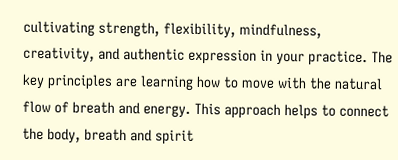cultivating strength, flexibility, mindfulness, creativity, and authentic expression in your practice. The key principles are learning how to move with the natural flow of breath and energy. This approach helps to connect the body, breath and spirit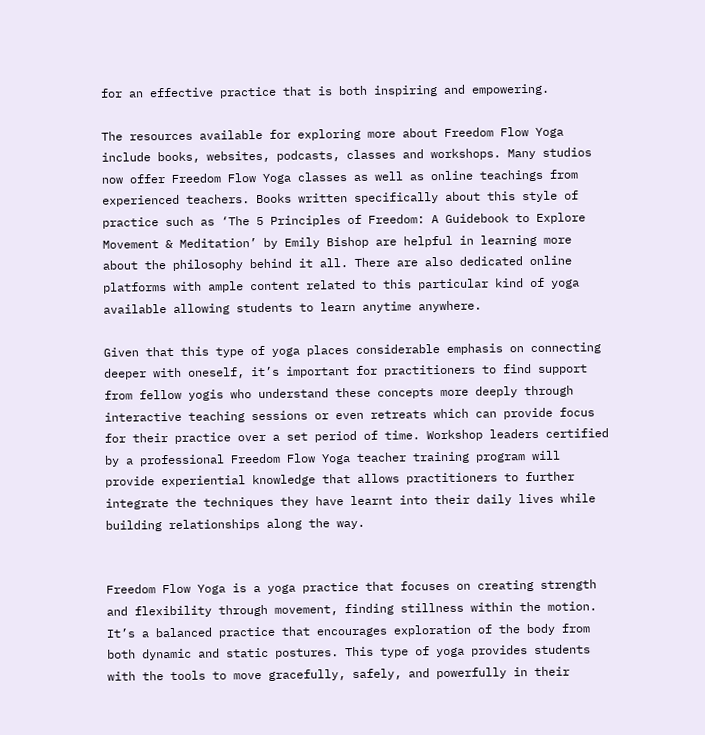for an effective practice that is both inspiring and empowering.

The resources available for exploring more about Freedom Flow Yoga include books, websites, podcasts, classes and workshops. Many studios now offer Freedom Flow Yoga classes as well as online teachings from experienced teachers. Books written specifically about this style of practice such as ‘The 5 Principles of Freedom: A Guidebook to Explore Movement & Meditation’ by Emily Bishop are helpful in learning more about the philosophy behind it all. There are also dedicated online platforms with ample content related to this particular kind of yoga available allowing students to learn anytime anywhere.

Given that this type of yoga places considerable emphasis on connecting deeper with oneself, it’s important for practitioners to find support from fellow yogis who understand these concepts more deeply through interactive teaching sessions or even retreats which can provide focus for their practice over a set period of time. Workshop leaders certified by a professional Freedom Flow Yoga teacher training program will provide experiential knowledge that allows practitioners to further integrate the techniques they have learnt into their daily lives while building relationships along the way.


Freedom Flow Yoga is a yoga practice that focuses on creating strength and flexibility through movement, finding stillness within the motion. It’s a balanced practice that encourages exploration of the body from both dynamic and static postures. This type of yoga provides students with the tools to move gracefully, safely, and powerfully in their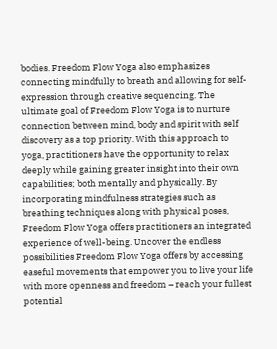bodies. Freedom Flow Yoga also emphasizes connecting mindfully to breath and allowing for self-expression through creative sequencing. The ultimate goal of Freedom Flow Yoga is to nurture connection between mind, body and spirit with self discovery as a top priority. With this approach to yoga, practitioners have the opportunity to relax deeply while gaining greater insight into their own capabilities; both mentally and physically. By incorporating mindfulness strategies such as breathing techniques along with physical poses, Freedom Flow Yoga offers practitioners an integrated experience of well-being. Uncover the endless possibilities Freedom Flow Yoga offers by accessing easeful movements that empower you to live your life with more openness and freedom – reach your fullest potential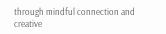through mindful connection and creative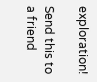exploration!

Send this to a friend